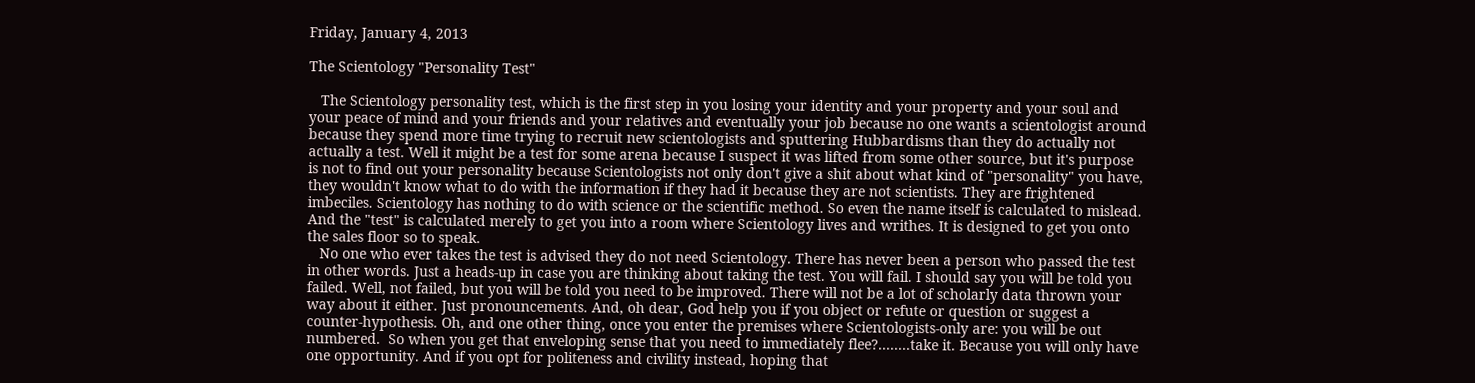Friday, January 4, 2013

The Scientology "Personality Test"

   The Scientology personality test, which is the first step in you losing your identity and your property and your soul and your peace of mind and your friends and your relatives and eventually your job because no one wants a scientologist around because they spend more time trying to recruit new scientologists and sputtering Hubbardisms than they do actually not actually a test. Well it might be a test for some arena because I suspect it was lifted from some other source, but it's purpose is not to find out your personality because Scientologists not only don't give a shit about what kind of "personality" you have, they wouldn't know what to do with the information if they had it because they are not scientists. They are frightened imbeciles. Scientology has nothing to do with science or the scientific method. So even the name itself is calculated to mislead. And the "test" is calculated merely to get you into a room where Scientology lives and writhes. It is designed to get you onto the sales floor so to speak.
   No one who ever takes the test is advised they do not need Scientology. There has never been a person who passed the test in other words. Just a heads-up in case you are thinking about taking the test. You will fail. I should say you will be told you failed. Well, not failed, but you will be told you need to be improved. There will not be a lot of scholarly data thrown your way about it either. Just pronouncements. And, oh dear, God help you if you object or refute or question or suggest a counter-hypothesis. Oh, and one other thing, once you enter the premises where Scientologists-only are: you will be out numbered.  So when you get that enveloping sense that you need to immediately flee?........take it. Because you will only have one opportunity. And if you opt for politeness and civility instead, hoping that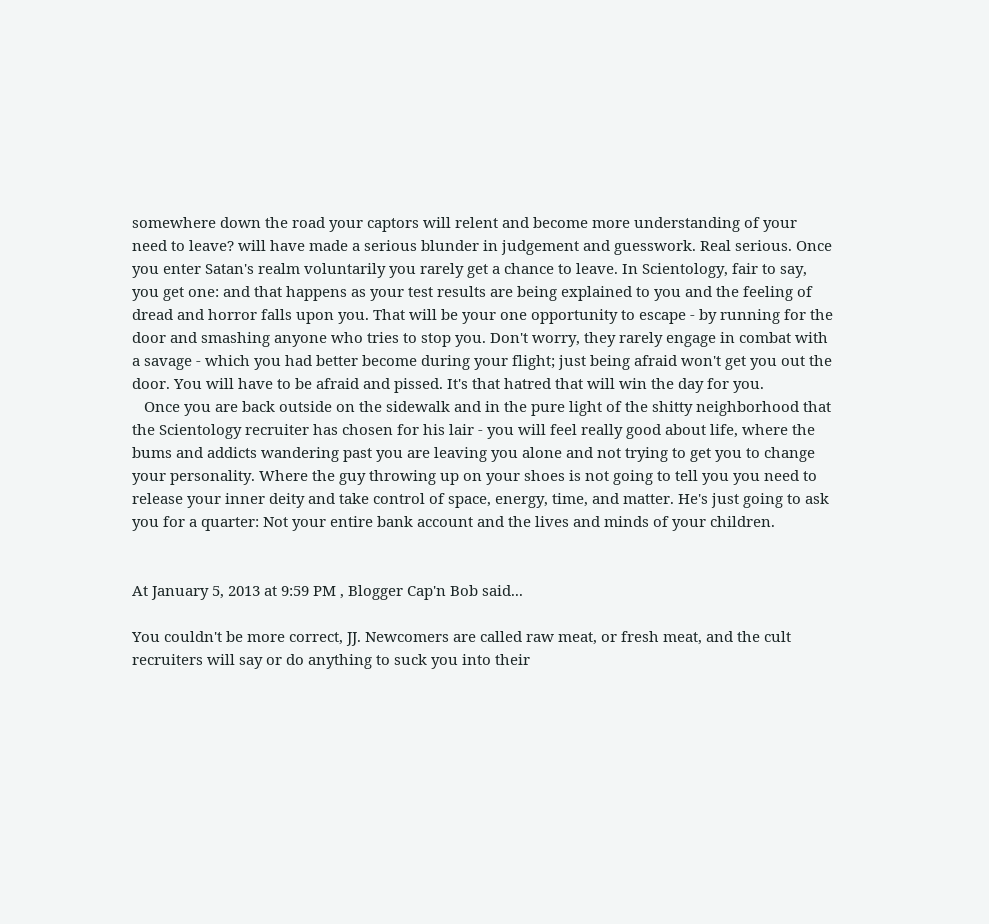somewhere down the road your captors will relent and become more understanding of your need to leave? will have made a serious blunder in judgement and guesswork. Real serious. Once you enter Satan's realm voluntarily you rarely get a chance to leave. In Scientology, fair to say, you get one: and that happens as your test results are being explained to you and the feeling of dread and horror falls upon you. That will be your one opportunity to escape - by running for the door and smashing anyone who tries to stop you. Don't worry, they rarely engage in combat with a savage - which you had better become during your flight; just being afraid won't get you out the door. You will have to be afraid and pissed. It's that hatred that will win the day for you.
   Once you are back outside on the sidewalk and in the pure light of the shitty neighborhood that the Scientology recruiter has chosen for his lair - you will feel really good about life, where the bums and addicts wandering past you are leaving you alone and not trying to get you to change your personality. Where the guy throwing up on your shoes is not going to tell you you need to release your inner deity and take control of space, energy, time, and matter. He's just going to ask you for a quarter: Not your entire bank account and the lives and minds of your children.


At January 5, 2013 at 9:59 PM , Blogger Cap'n Bob said...

You couldn't be more correct, JJ. Newcomers are called raw meat, or fresh meat, and the cult recruiters will say or do anything to suck you into their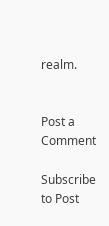realm.


Post a Comment

Subscribe to Post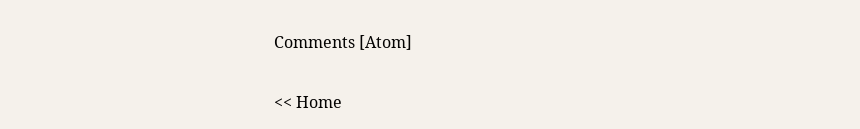Comments [Atom]

<< Home